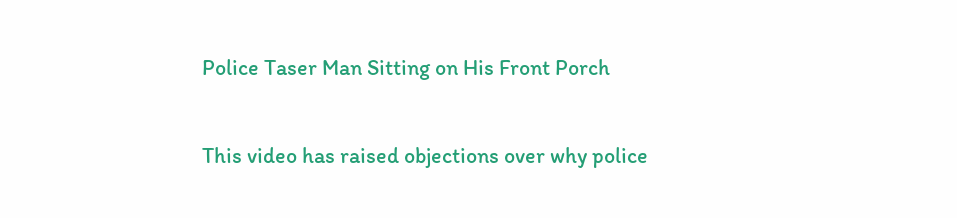Police Taser Man Sitting on His Front Porch

This video has raised objections over why police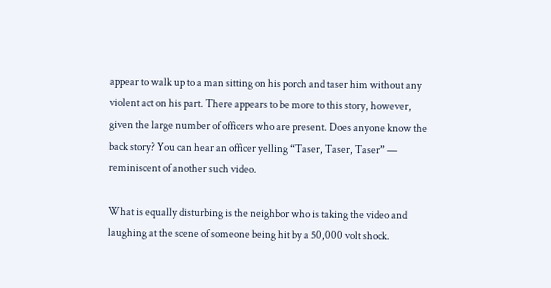appear to walk up to a man sitting on his porch and taser him without any violent act on his part. There appears to be more to this story, however, given the large number of officers who are present. Does anyone know the back story? You can hear an officer yelling “Taser, Taser, Taser” — reminiscent of another such video.

What is equally disturbing is the neighbor who is taking the video and laughing at the scene of someone being hit by a 50,000 volt shock.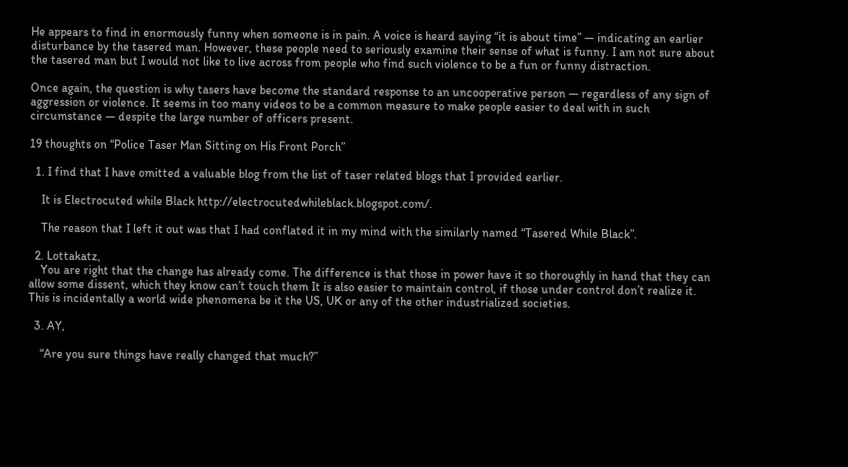He appears to find in enormously funny when someone is in pain. A voice is heard saying “it is about time” — indicating an earlier disturbance by the tasered man. However, these people need to seriously examine their sense of what is funny. I am not sure about the tasered man but I would not like to live across from people who find such violence to be a fun or funny distraction.

Once again, the question is why tasers have become the standard response to an uncooperative person — regardless of any sign of aggression or violence. It seems in too many videos to be a common measure to make people easier to deal with in such circumstance — despite the large number of officers present.

19 thoughts on “Police Taser Man Sitting on His Front Porch”

  1. I find that I have omitted a valuable blog from the list of taser related blogs that I provided earlier.

    It is Electrocuted while Black http://electrocutedwhileblack.blogspot.com/.

    The reason that I left it out was that I had conflated it in my mind with the similarly named “Tasered While Black”.

  2. Lottakatz,
    You are right that the change has already come. The difference is that those in power have it so thoroughly in hand that they can allow some dissent, which they know can’t touch them It is also easier to maintain control, if those under control don’t realize it. This is incidentally a world wide phenomena be it the US, UK or any of the other industrialized societies.

  3. AY,

    “Are you sure things have really changed that much?”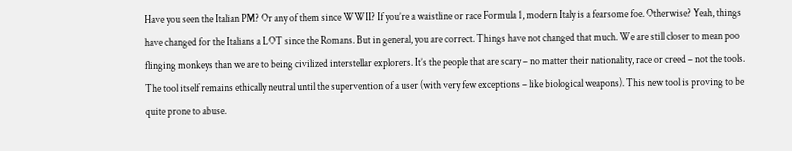Have you seen the Italian PM? Or any of them since WWII? If you’re a waistline or race Formula 1, modern Italy is a fearsome foe. Otherwise? Yeah, things have changed for the Italians a LOT since the Romans. But in general, you are correct. Things have not changed that much. We are still closer to mean poo flinging monkeys than we are to being civilized interstellar explorers. It’s the people that are scary – no matter their nationality, race or creed – not the tools. The tool itself remains ethically neutral until the supervention of a user (with very few exceptions – like biological weapons). This new tool is proving to be quite prone to abuse.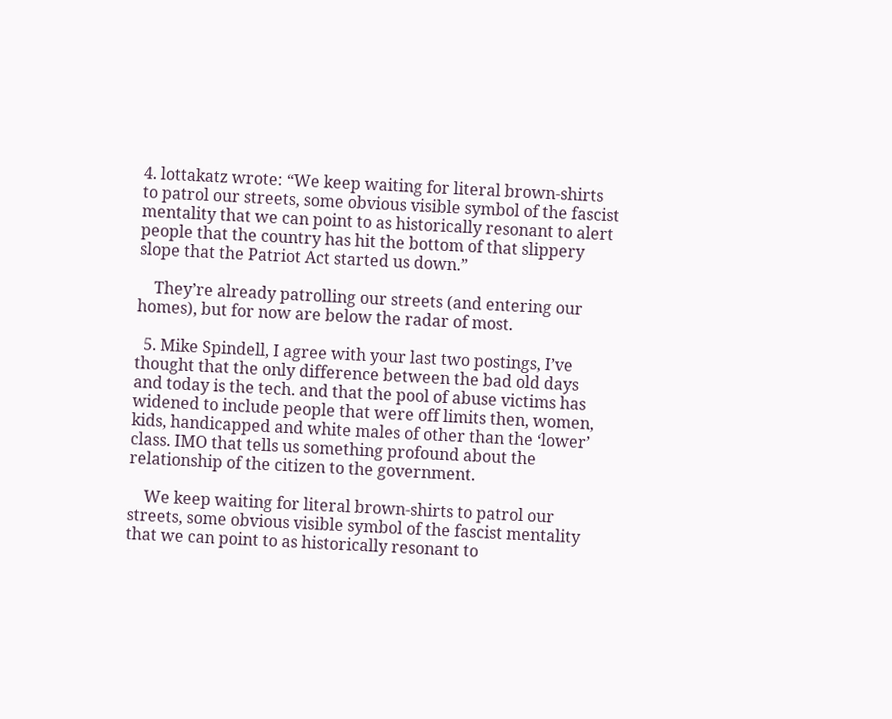4. lottakatz wrote: “We keep waiting for literal brown-shirts to patrol our streets, some obvious visible symbol of the fascist mentality that we can point to as historically resonant to alert people that the country has hit the bottom of that slippery slope that the Patriot Act started us down.”

    They’re already patrolling our streets (and entering our homes), but for now are below the radar of most.

  5. Mike Spindell, I agree with your last two postings, I’ve thought that the only difference between the bad old days and today is the tech. and that the pool of abuse victims has widened to include people that were off limits then, women, kids, handicapped and white males of other than the ‘lower’ class. IMO that tells us something profound about the relationship of the citizen to the government.

    We keep waiting for literal brown-shirts to patrol our streets, some obvious visible symbol of the fascist mentality that we can point to as historically resonant to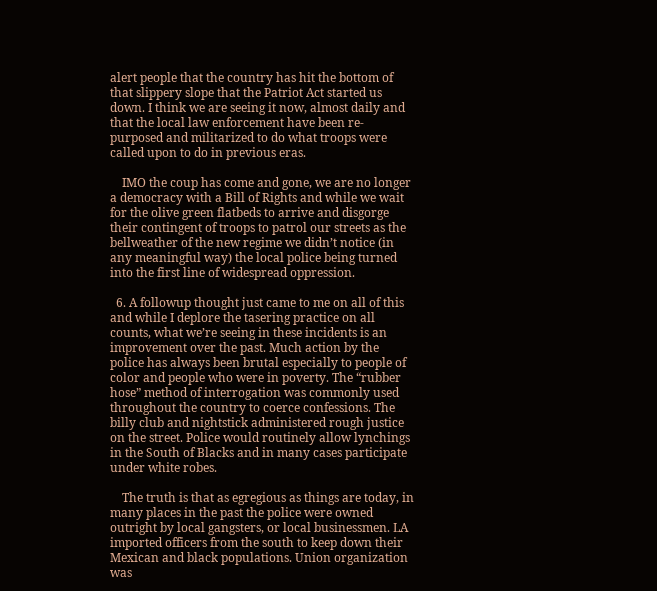alert people that the country has hit the bottom of that slippery slope that the Patriot Act started us down. I think we are seeing it now, almost daily and that the local law enforcement have been re-purposed and militarized to do what troops were called upon to do in previous eras.

    IMO the coup has come and gone, we are no longer a democracy with a Bill of Rights and while we wait for the olive green flatbeds to arrive and disgorge their contingent of troops to patrol our streets as the bellweather of the new regime we didn’t notice (in any meaningful way) the local police being turned into the first line of widespread oppression.

  6. A followup thought just came to me on all of this and while I deplore the tasering practice on all counts, what we’re seeing in these incidents is an improvement over the past. Much action by the police has always been brutal especially to people of color and people who were in poverty. The “rubber hose” method of interrogation was commonly used throughout the country to coerce confessions. The billy club and nightstick administered rough justice on the street. Police would routinely allow lynchings in the South of Blacks and in many cases participate under white robes.

    The truth is that as egregious as things are today, in many places in the past the police were owned outright by local gangsters, or local businessmen. LA imported officers from the south to keep down their Mexican and black populations. Union organization was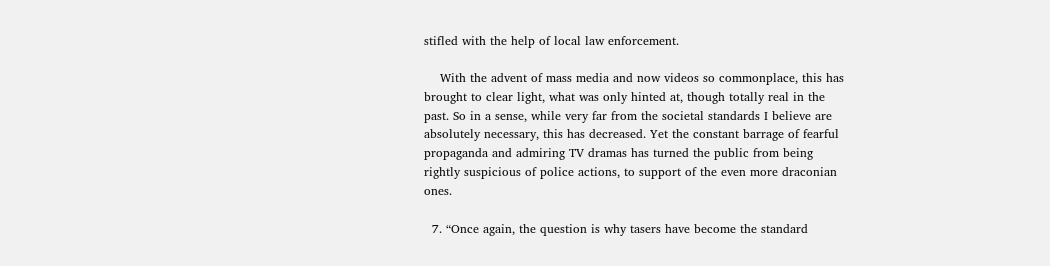stifled with the help of local law enforcement.

    With the advent of mass media and now videos so commonplace, this has brought to clear light, what was only hinted at, though totally real in the past. So in a sense, while very far from the societal standards I believe are absolutely necessary, this has decreased. Yet the constant barrage of fearful propaganda and admiring TV dramas has turned the public from being rightly suspicious of police actions, to support of the even more draconian ones.

  7. “Once again, the question is why tasers have become the standard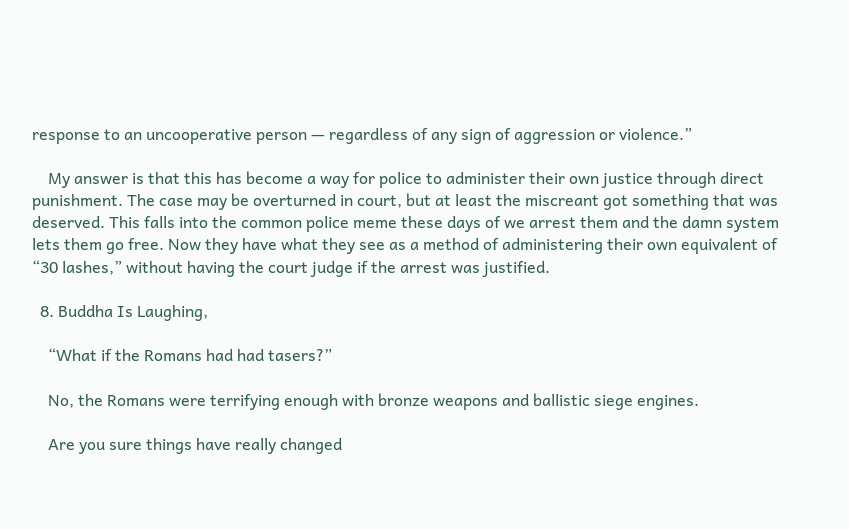response to an uncooperative person — regardless of any sign of aggression or violence.”

    My answer is that this has become a way for police to administer their own justice through direct punishment. The case may be overturned in court, but at least the miscreant got something that was deserved. This falls into the common police meme these days of we arrest them and the damn system lets them go free. Now they have what they see as a method of administering their own equivalent of “30 lashes,” without having the court judge if the arrest was justified.

  8. Buddha Is Laughing,

    “What if the Romans had had tasers?”

    No, the Romans were terrifying enough with bronze weapons and ballistic siege engines.

    Are you sure things have really changed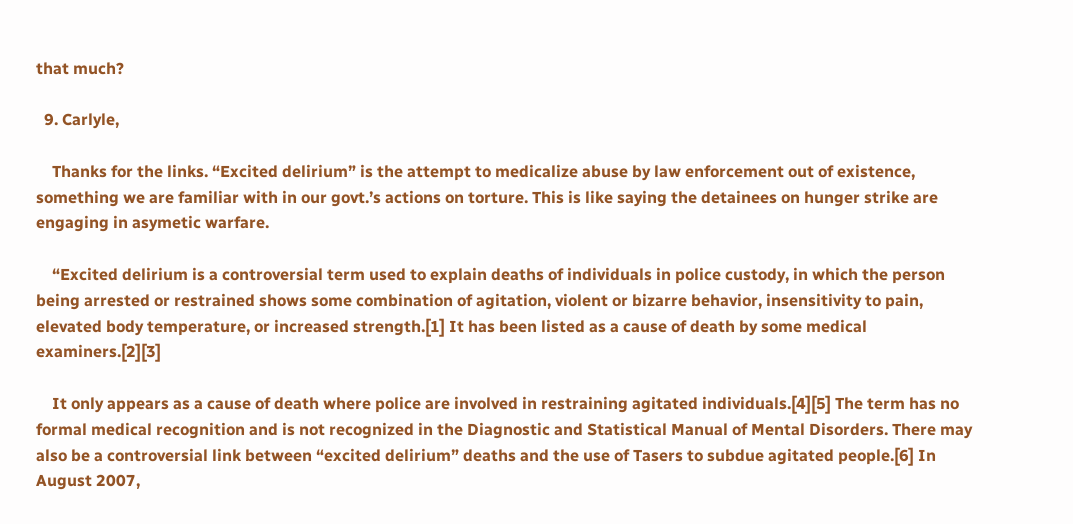that much?

  9. Carlyle,

    Thanks for the links. “Excited delirium” is the attempt to medicalize abuse by law enforcement out of existence, something we are familiar with in our govt.’s actions on torture. This is like saying the detainees on hunger strike are engaging in asymetic warfare.

    “Excited delirium is a controversial term used to explain deaths of individuals in police custody, in which the person being arrested or restrained shows some combination of agitation, violent or bizarre behavior, insensitivity to pain, elevated body temperature, or increased strength.[1] It has been listed as a cause of death by some medical examiners.[2][3]

    It only appears as a cause of death where police are involved in restraining agitated individuals.[4][5] The term has no formal medical recognition and is not recognized in the Diagnostic and Statistical Manual of Mental Disorders. There may also be a controversial link between “excited delirium” deaths and the use of Tasers to subdue agitated people.[6] In August 2007,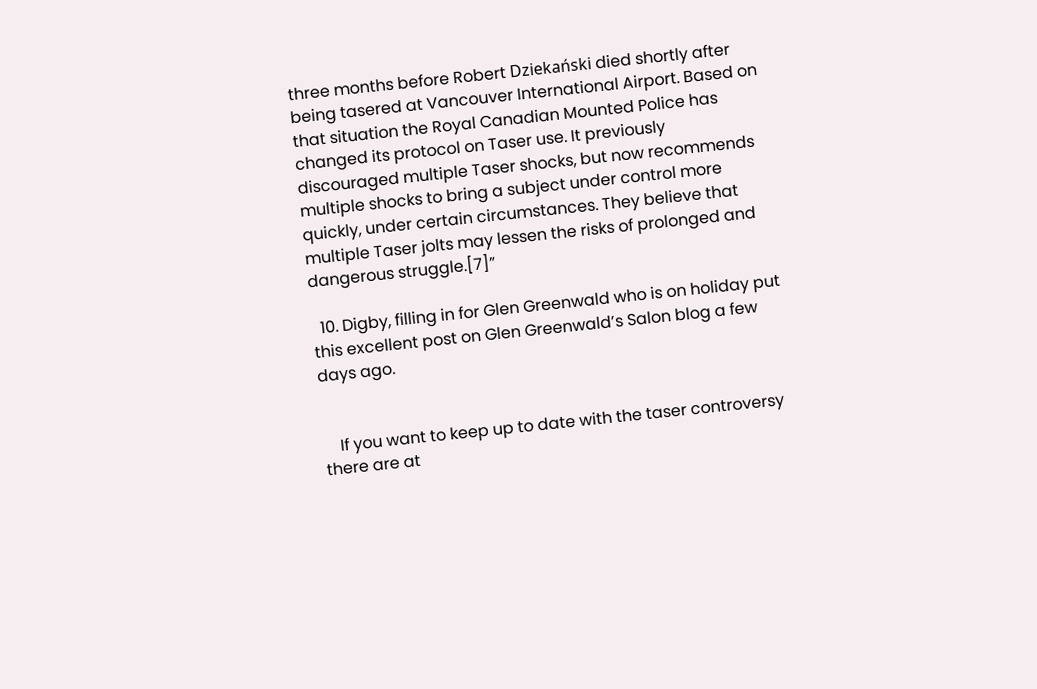three months before Robert Dziekański died shortly after being tasered at Vancouver International Airport. Based on that situation the Royal Canadian Mounted Police has changed its protocol on Taser use. It previously discouraged multiple Taser shocks, but now recommends multiple shocks to bring a subject under control more quickly, under certain circumstances. They believe that multiple Taser jolts may lessen the risks of prolonged and dangerous struggle.[7]”

  10. Digby, filling in for Glen Greenwald who is on holiday put this excellent post on Glen Greenwald’s Salon blog a few days ago.


    If you want to keep up to date with the taser controversy there are at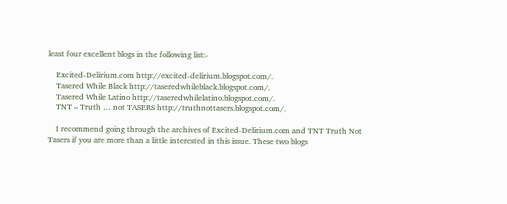least four excellent blogs in the following list:-

    Excited-Delirium.com http://excited-delirium.blogspot.com/.
    Tasered While Black http://taseredwhileblack.blogspot.com/.
    Tasered While Latino http://taseredwhilelatino.blogspot.com/.
    TNT – Truth … not TASERS http://truthnottasers.blogspot.com/.

    I recommend going through the archives of Excited-Delirium.com and TNT Truth Not Tasers if you are more than a little interested in this issue. These two blogs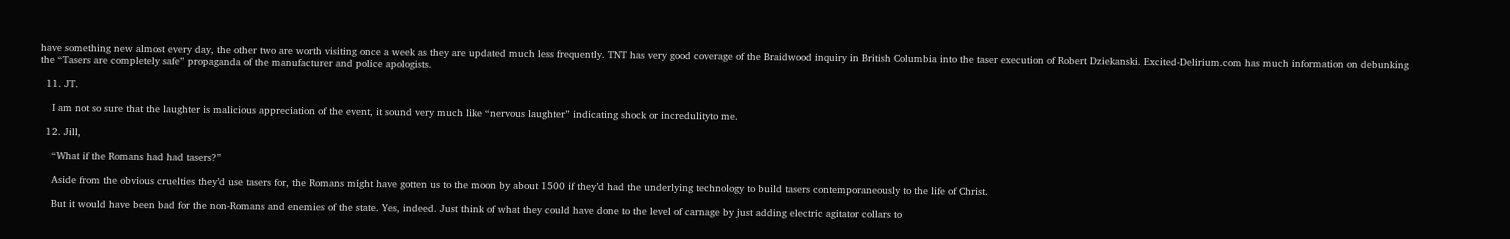have something new almost every day, the other two are worth visiting once a week as they are updated much less frequently. TNT has very good coverage of the Braidwood inquiry in British Columbia into the taser execution of Robert Dziekanski. Excited-Delirium.com has much information on debunking the “Tasers are completely safe” propaganda of the manufacturer and police apologists.

  11. JT.

    I am not so sure that the laughter is malicious appreciation of the event, it sound very much like “nervous laughter” indicating shock or incredulityto me.

  12. Jill,

    “What if the Romans had had tasers?”

    Aside from the obvious cruelties they’d use tasers for, the Romans might have gotten us to the moon by about 1500 if they’d had the underlying technology to build tasers contemporaneously to the life of Christ.

    But it would have been bad for the non-Romans and enemies of the state. Yes, indeed. Just think of what they could have done to the level of carnage by just adding electric agitator collars to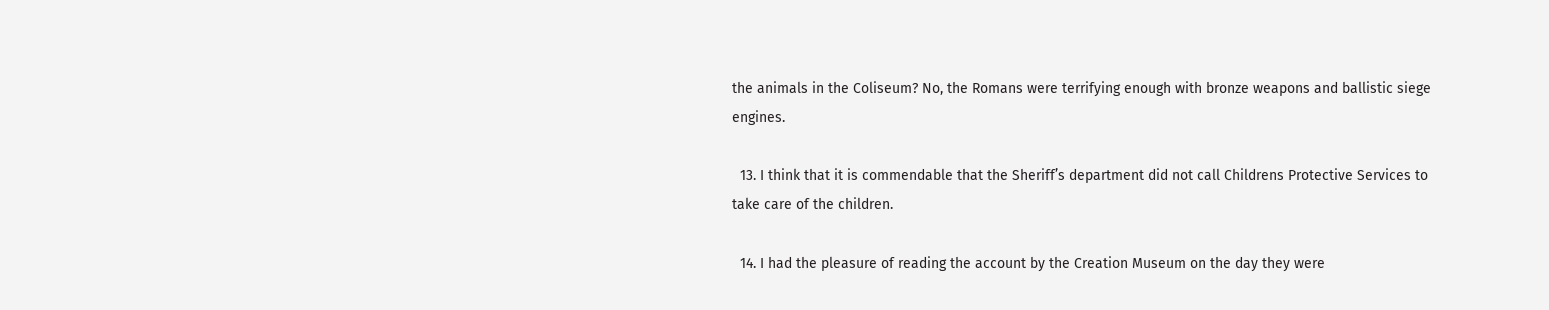the animals in the Coliseum? No, the Romans were terrifying enough with bronze weapons and ballistic siege engines.

  13. I think that it is commendable that the Sheriff’s department did not call Childrens Protective Services to take care of the children.

  14. I had the pleasure of reading the account by the Creation Museum on the day they were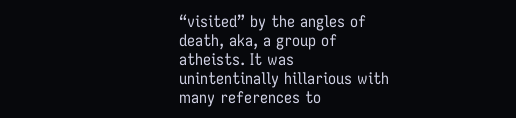“visited” by the angles of death, aka, a group of atheists. It was unintentinally hillarious with many references to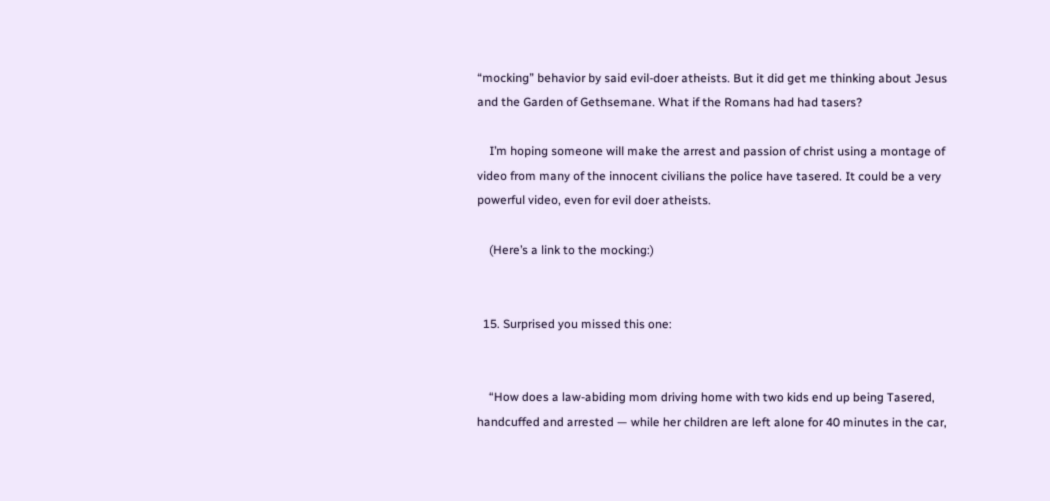“mocking” behavior by said evil-doer atheists. But it did get me thinking about Jesus and the Garden of Gethsemane. What if the Romans had had tasers?

    I’m hoping someone will make the arrest and passion of christ using a montage of video from many of the innocent civilians the police have tasered. It could be a very powerful video, even for evil doer atheists.

    (Here’s a link to the mocking:)


  15. Surprised you missed this one:


    “How does a law-abiding mom driving home with two kids end up being Tasered, handcuffed and arrested — while her children are left alone for 40 minutes in the car,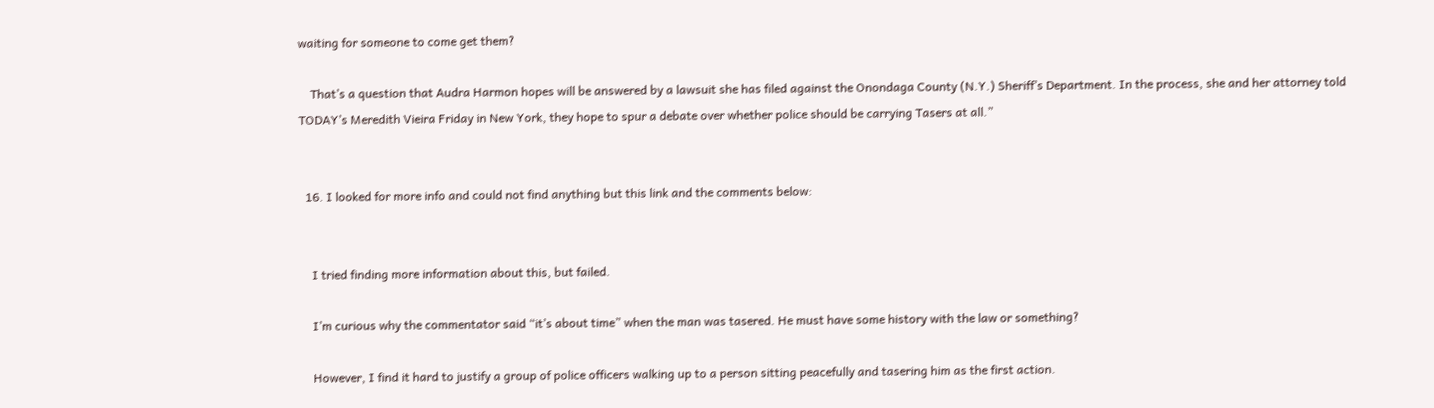waiting for someone to come get them?

    That’s a question that Audra Harmon hopes will be answered by a lawsuit she has filed against the Onondaga County (N.Y.) Sheriff’s Department. In the process, she and her attorney told TODAY’s Meredith Vieira Friday in New York, they hope to spur a debate over whether police should be carrying Tasers at all.”


  16. I looked for more info and could not find anything but this link and the comments below:


    I tried finding more information about this, but failed.

    I’m curious why the commentator said “it’s about time” when the man was tasered. He must have some history with the law or something?

    However, I find it hard to justify a group of police officers walking up to a person sitting peacefully and tasering him as the first action.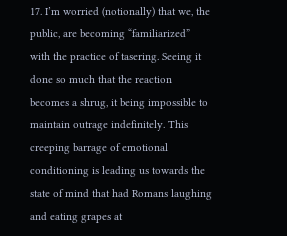17. I’m worried (notionally) that we, the public, are becoming “familiarized” with the practice of tasering. Seeing it done so much that the reaction becomes a shrug, it being impossible to maintain outrage indefinitely. This creeping barrage of emotional conditioning is leading us towards the state of mind that had Romans laughing and eating grapes at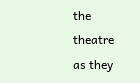the theatre as they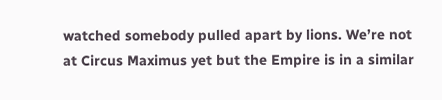watched somebody pulled apart by lions. We’re not at Circus Maximus yet but the Empire is in a similar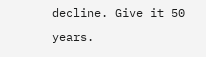decline. Give it 50 years.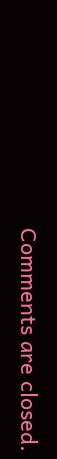Comments are closed.